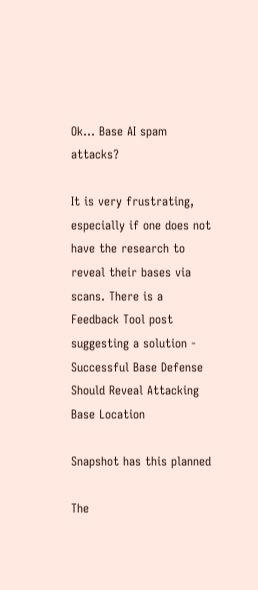Ok... Base AI spam attacks?

It is very frustrating, especially if one does not have the research to reveal their bases via scans. There is a Feedback Tool post suggesting a solution - Successful Base Defense Should Reveal Attacking Base Location

Snapshot has this planned

The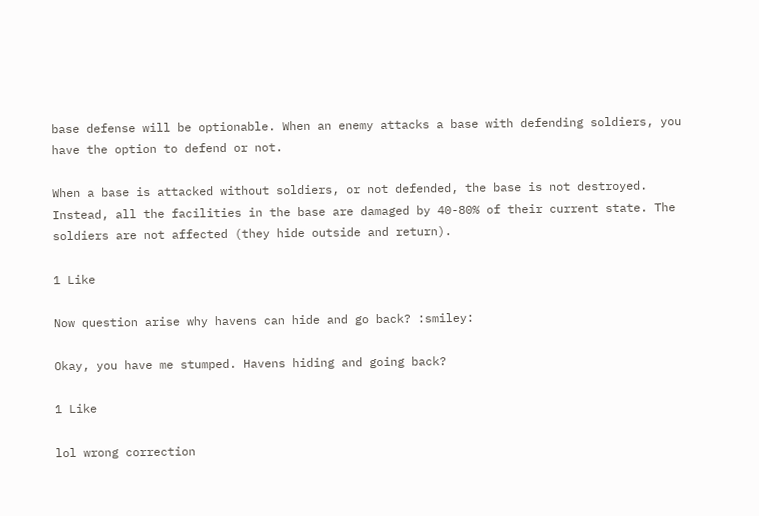base defense will be optionable. When an enemy attacks a base with defending soldiers, you have the option to defend or not.

When a base is attacked without soldiers, or not defended, the base is not destroyed. Instead, all the facilities in the base are damaged by 40-80% of their current state. The soldiers are not affected (they hide outside and return).

1 Like

Now question arise why havens can hide and go back? :smiley:

Okay, you have me stumped. Havens hiding and going back?

1 Like

lol wrong correction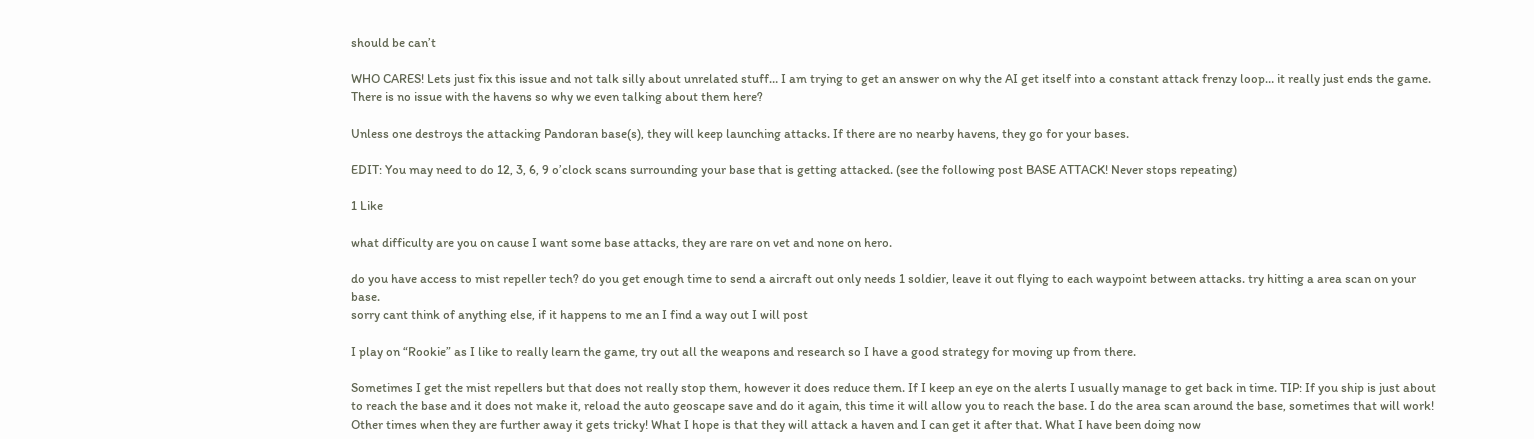should be can’t

WHO CARES! Lets just fix this issue and not talk silly about unrelated stuff… I am trying to get an answer on why the AI get itself into a constant attack frenzy loop… it really just ends the game. There is no issue with the havens so why we even talking about them here?

Unless one destroys the attacking Pandoran base(s), they will keep launching attacks. If there are no nearby havens, they go for your bases.

EDIT: You may need to do 12, 3, 6, 9 o’clock scans surrounding your base that is getting attacked. (see the following post BASE ATTACK! Never stops repeating)

1 Like

what difficulty are you on cause I want some base attacks, they are rare on vet and none on hero.

do you have access to mist repeller tech? do you get enough time to send a aircraft out only needs 1 soldier, leave it out flying to each waypoint between attacks. try hitting a area scan on your base.
sorry cant think of anything else, if it happens to me an I find a way out I will post

I play on “Rookie” as I like to really learn the game, try out all the weapons and research so I have a good strategy for moving up from there.

Sometimes I get the mist repellers but that does not really stop them, however it does reduce them. If I keep an eye on the alerts I usually manage to get back in time. TIP: If you ship is just about to reach the base and it does not make it, reload the auto geoscape save and do it again, this time it will allow you to reach the base. I do the area scan around the base, sometimes that will work! Other times when they are further away it gets tricky! What I hope is that they will attack a haven and I can get it after that. What I have been doing now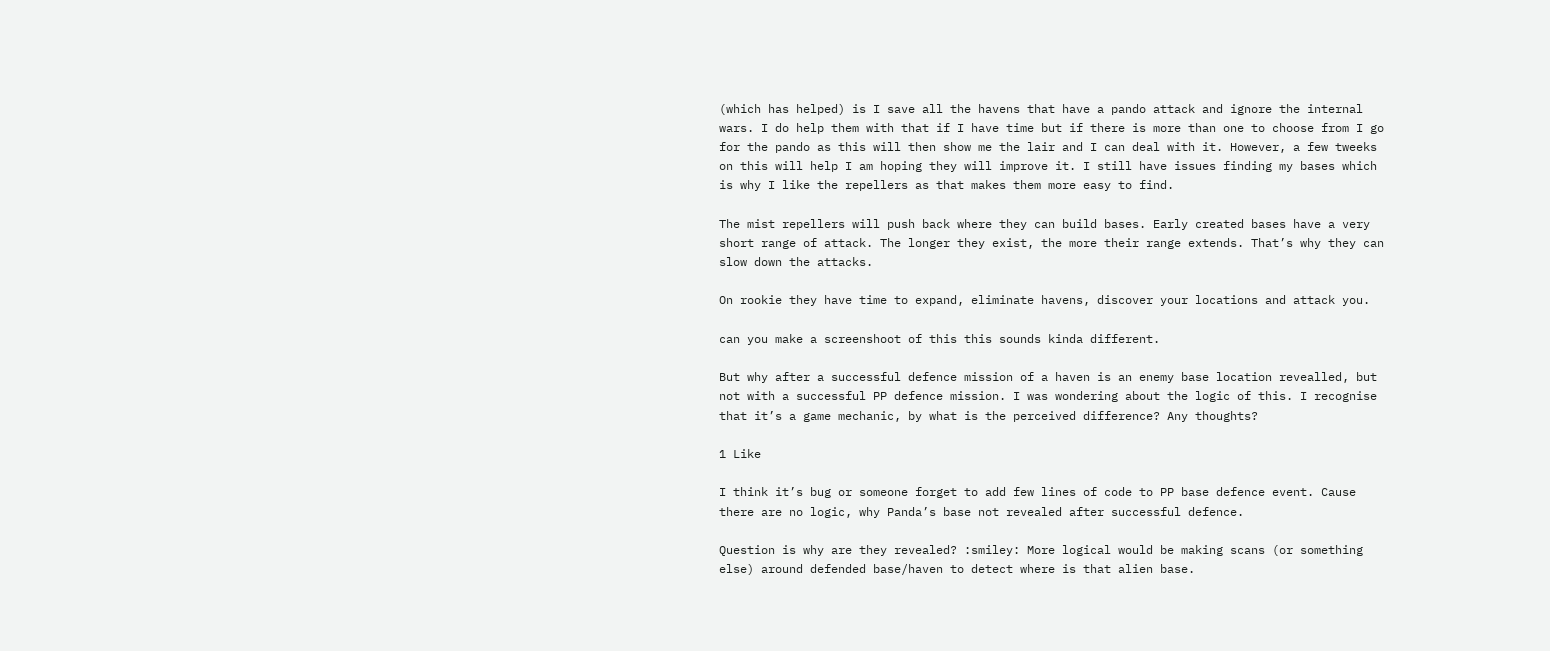(which has helped) is I save all the havens that have a pando attack and ignore the internal wars. I do help them with that if I have time but if there is more than one to choose from I go for the pando as this will then show me the lair and I can deal with it. However, a few tweeks on this will help I am hoping they will improve it. I still have issues finding my bases which is why I like the repellers as that makes them more easy to find.

The mist repellers will push back where they can build bases. Early created bases have a very short range of attack. The longer they exist, the more their range extends. That’s why they can slow down the attacks.

On rookie they have time to expand, eliminate havens, discover your locations and attack you.

can you make a screenshoot of this this sounds kinda different.

But why after a successful defence mission of a haven is an enemy base location revealled, but not with a successful PP defence mission. I was wondering about the logic of this. I recognise that it’s a game mechanic, by what is the perceived difference? Any thoughts?

1 Like

I think it’s bug or someone forget to add few lines of code to PP base defence event. Cause there are no logic, why Panda’s base not revealed after successful defence.

Question is why are they revealed? :smiley: More logical would be making scans (or something else) around defended base/haven to detect where is that alien base.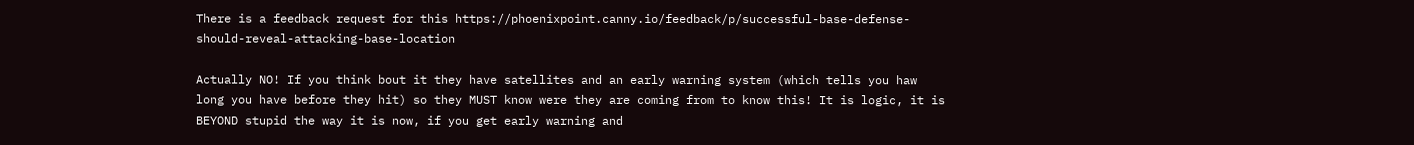There is a feedback request for this https://phoenixpoint.canny.io/feedback/p/successful-base-defense-should-reveal-attacking-base-location

Actually NO! If you think bout it they have satellites and an early warning system (which tells you haw long you have before they hit) so they MUST know were they are coming from to know this! It is logic, it is BEYOND stupid the way it is now, if you get early warning and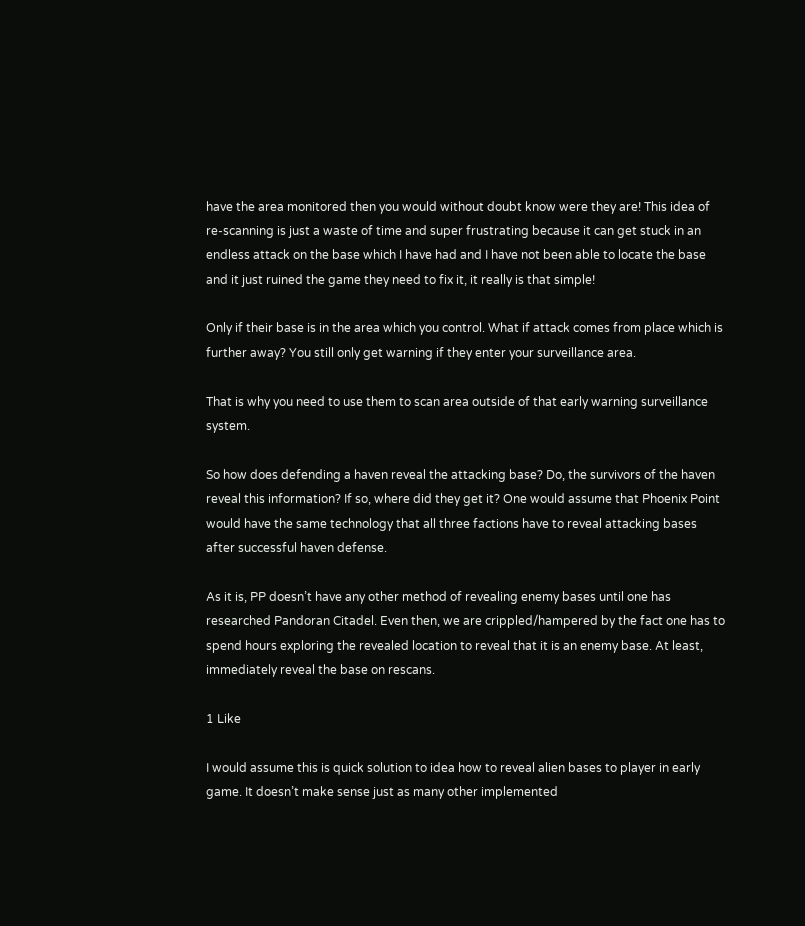have the area monitored then you would without doubt know were they are! This idea of re-scanning is just a waste of time and super frustrating because it can get stuck in an endless attack on the base which I have had and I have not been able to locate the base and it just ruined the game they need to fix it, it really is that simple!

Only if their base is in the area which you control. What if attack comes from place which is further away? You still only get warning if they enter your surveillance area.

That is why you need to use them to scan area outside of that early warning surveillance system.

So how does defending a haven reveal the attacking base? Do, the survivors of the haven reveal this information? If so, where did they get it? One would assume that Phoenix Point would have the same technology that all three factions have to reveal attacking bases after successful haven defense.

As it is, PP doesn’t have any other method of revealing enemy bases until one has researched Pandoran Citadel. Even then, we are crippled/hampered by the fact one has to spend hours exploring the revealed location to reveal that it is an enemy base. At least, immediately reveal the base on rescans.

1 Like

I would assume this is quick solution to idea how to reveal alien bases to player in early game. It doesn’t make sense just as many other implemented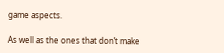game aspects.

As well as the ones that don’t make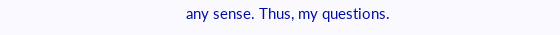any sense. Thus, my questions.